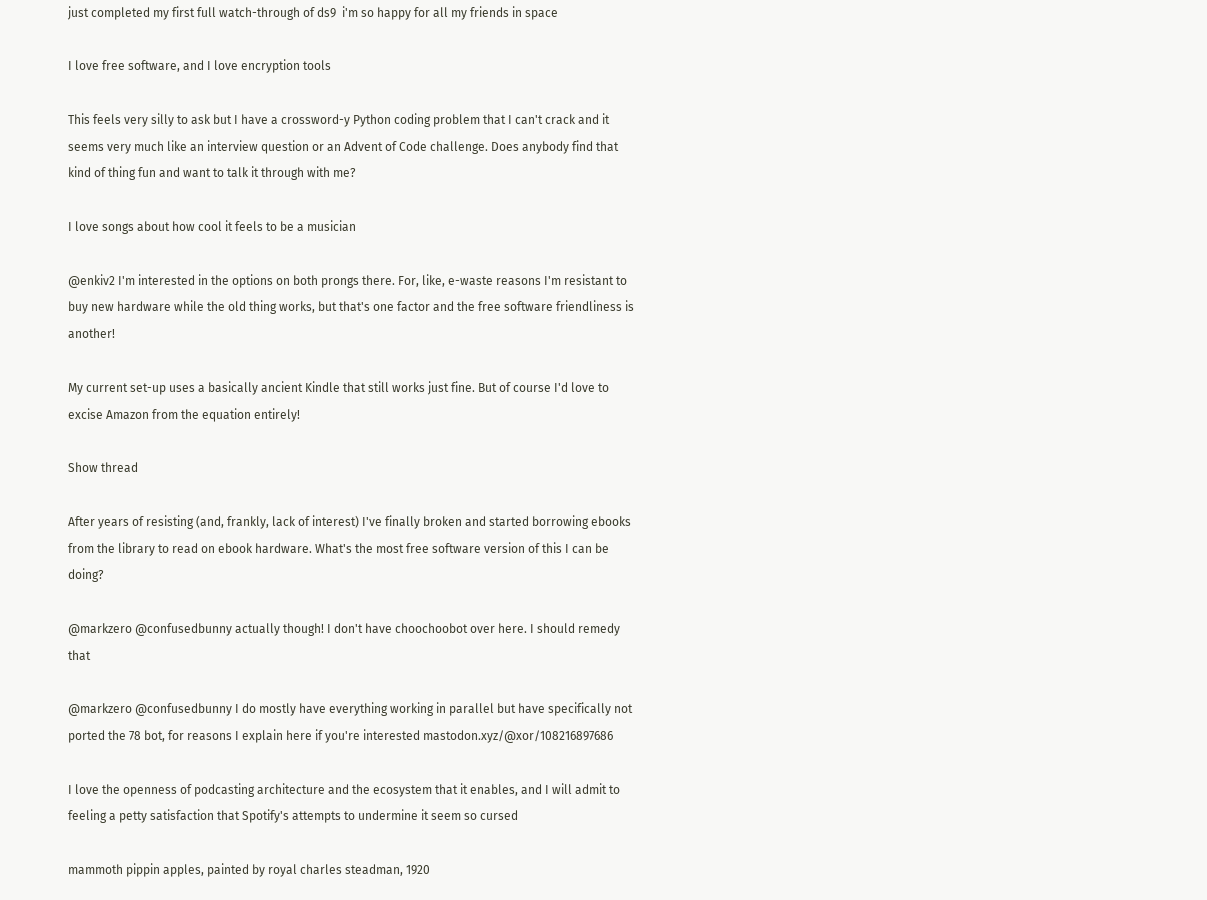just completed my first full watch-through of ds9  i'm so happy for all my friends in space

I love free software, and I love encryption tools

This feels very silly to ask but I have a crossword-y Python coding problem that I can't crack and it seems very much like an interview question or an Advent of Code challenge. Does anybody find that kind of thing fun and want to talk it through with me?

I love songs about how cool it feels to be a musician

@enkiv2 I'm interested in the options on both prongs there. For, like, e-waste reasons I'm resistant to buy new hardware while the old thing works, but that's one factor and the free software friendliness is another!

My current set-up uses a basically ancient Kindle that still works just fine. But of course I'd love to excise Amazon from the equation entirely!

Show thread

After years of resisting (and, frankly, lack of interest) I've finally broken and started borrowing ebooks from the library to read on ebook hardware. What's the most free software version of this I can be doing?

@markzero @confusedbunny actually though! I don't have choochoobot over here. I should remedy that

@markzero @confusedbunny I do mostly have everything working in parallel but have specifically not ported the 78 bot, for reasons I explain here if you're interested mastodon.xyz/@xor/108216897686

I love the openness of podcasting architecture and the ecosystem that it enables, and I will admit to feeling a petty satisfaction that Spotify's attempts to undermine it seem so cursed

mammoth pippin apples, painted by royal charles steadman, 1920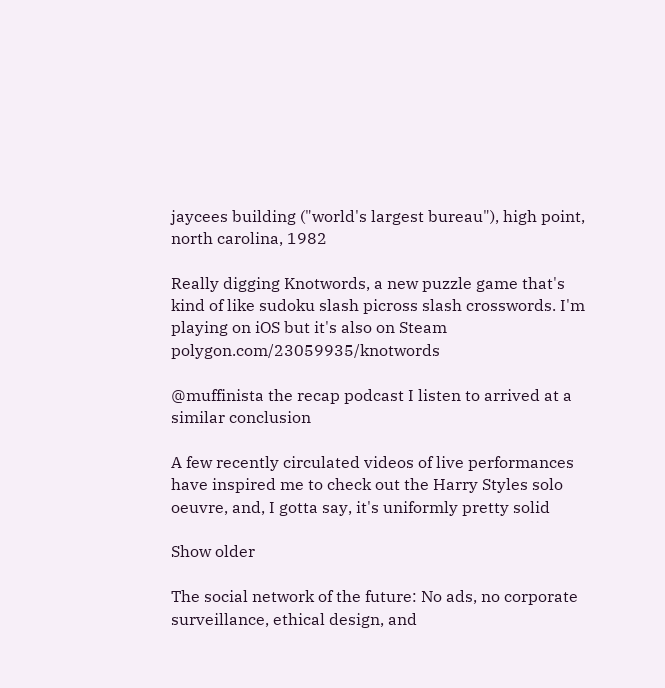jaycees building ("world's largest bureau"), high point, north carolina, 1982

Really digging Knotwords, a new puzzle game that's kind of like sudoku slash picross slash crosswords. I'm playing on iOS but it's also on Steam polygon.com/23059935/knotwords

@muffinista the recap podcast I listen to arrived at a similar conclusion

A few recently circulated videos of live performances have inspired me to check out the Harry Styles solo oeuvre, and, I gotta say, it's uniformly pretty solid

Show older

The social network of the future: No ads, no corporate surveillance, ethical design, and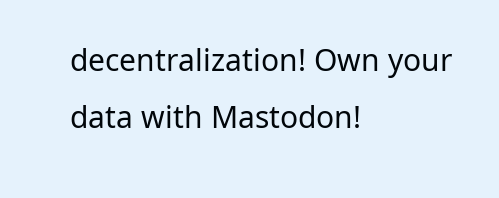decentralization! Own your data with Mastodon!